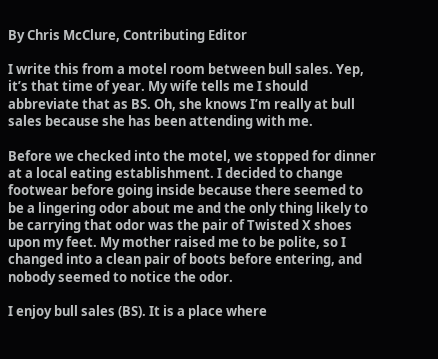By Chris McClure, Contributing Editor

I write this from a motel room between bull sales. Yep, it’s that time of year. My wife tells me I should abbreviate that as BS. Oh, she knows I’m really at bull sales because she has been attending with me.

Before we checked into the motel, we stopped for dinner at a local eating establishment. I decided to change footwear before going inside because there seemed to be a lingering odor about me and the only thing likely to be carrying that odor was the pair of Twisted X shoes upon my feet. My mother raised me to be polite, so I changed into a clean pair of boots before entering, and nobody seemed to notice the odor.

I enjoy bull sales (BS). It is a place where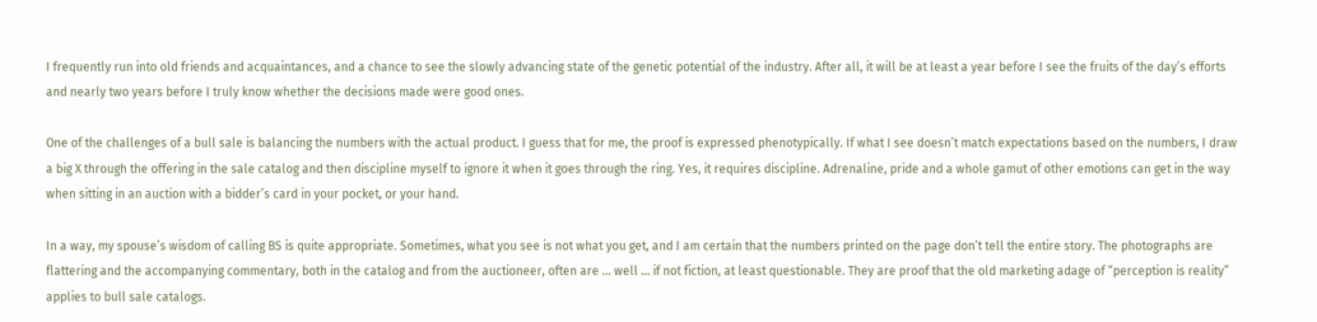I frequently run into old friends and acquaintances, and a chance to see the slowly advancing state of the genetic potential of the industry. After all, it will be at least a year before I see the fruits of the day’s efforts and nearly two years before I truly know whether the decisions made were good ones.

One of the challenges of a bull sale is balancing the numbers with the actual product. I guess that for me, the proof is expressed phenotypically. If what I see doesn’t match expectations based on the numbers, I draw a big X through the offering in the sale catalog and then discipline myself to ignore it when it goes through the ring. Yes, it requires discipline. Adrenaline, pride and a whole gamut of other emotions can get in the way when sitting in an auction with a bidder’s card in your pocket, or your hand.

In a way, my spouse’s wisdom of calling BS is quite appropriate. Sometimes, what you see is not what you get, and I am certain that the numbers printed on the page don’t tell the entire story. The photographs are flattering and the accompanying commentary, both in the catalog and from the auctioneer, often are … well … if not fiction, at least questionable. They are proof that the old marketing adage of “perception is reality” applies to bull sale catalogs.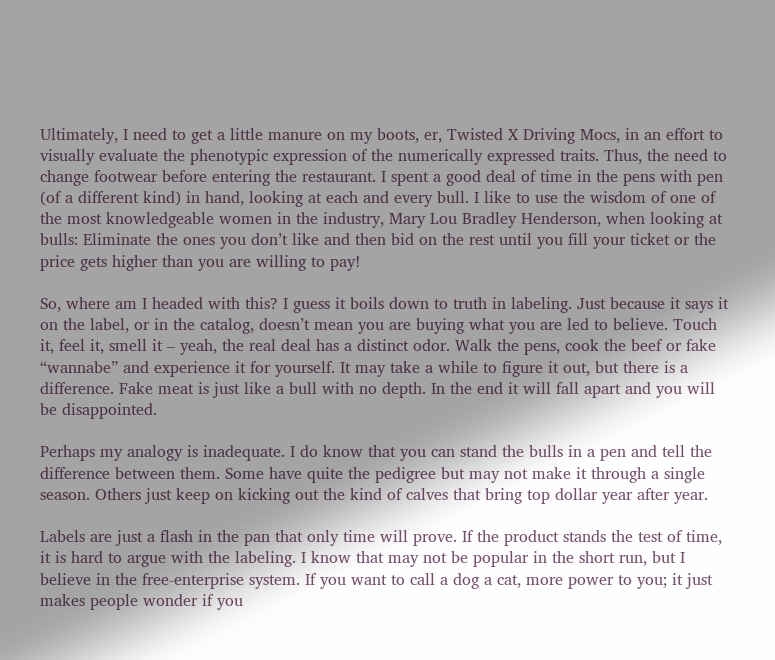Ultimately, I need to get a little manure on my boots, er, Twisted X Driving Mocs, in an effort to visually evaluate the phenotypic expression of the numerically expressed traits. Thus, the need to change footwear before entering the restaurant. I spent a good deal of time in the pens with pen (of a different kind) in hand, looking at each and every bull. I like to use the wisdom of one of the most knowledgeable women in the industry, Mary Lou Bradley Henderson, when looking at bulls: Eliminate the ones you don’t like and then bid on the rest until you fill your ticket or the price gets higher than you are willing to pay!

So, where am I headed with this? I guess it boils down to truth in labeling. Just because it says it on the label, or in the catalog, doesn’t mean you are buying what you are led to believe. Touch it, feel it, smell it – yeah, the real deal has a distinct odor. Walk the pens, cook the beef or fake “wannabe” and experience it for yourself. It may take a while to figure it out, but there is a difference. Fake meat is just like a bull with no depth. In the end it will fall apart and you will be disappointed.

Perhaps my analogy is inadequate. I do know that you can stand the bulls in a pen and tell the difference between them. Some have quite the pedigree but may not make it through a single season. Others just keep on kicking out the kind of calves that bring top dollar year after year.

Labels are just a flash in the pan that only time will prove. If the product stands the test of time, it is hard to argue with the labeling. I know that may not be popular in the short run, but I believe in the free-enterprise system. If you want to call a dog a cat, more power to you; it just makes people wonder if you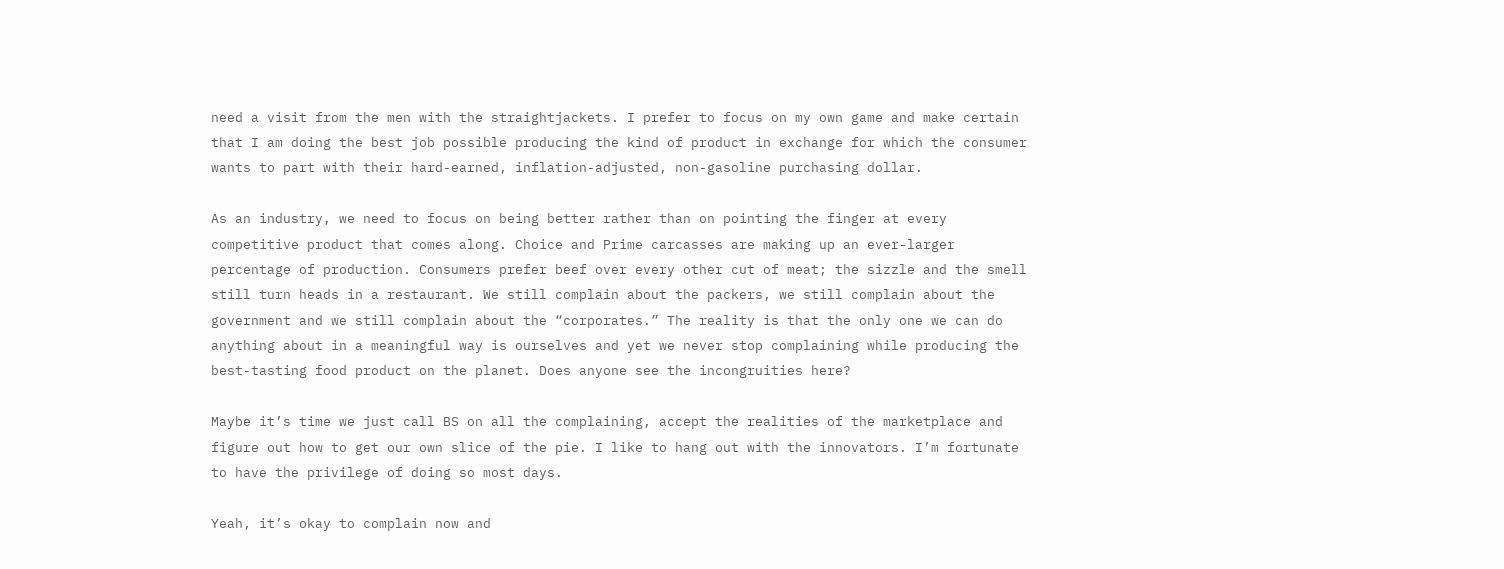need a visit from the men with the straightjackets. I prefer to focus on my own game and make certain that I am doing the best job possible producing the kind of product in exchange for which the consumer wants to part with their hard-earned, inflation-adjusted, non-gasoline purchasing dollar.

As an industry, we need to focus on being better rather than on pointing the finger at every competitive product that comes along. Choice and Prime carcasses are making up an ever-larger percentage of production. Consumers prefer beef over every other cut of meat; the sizzle and the smell still turn heads in a restaurant. We still complain about the packers, we still complain about the government and we still complain about the “corporates.” The reality is that the only one we can do anything about in a meaningful way is ourselves and yet we never stop complaining while producing the best-tasting food product on the planet. Does anyone see the incongruities here?

Maybe it’s time we just call BS on all the complaining, accept the realities of the marketplace and figure out how to get our own slice of the pie. I like to hang out with the innovators. I’m fortunate to have the privilege of doing so most days.

Yeah, it’s okay to complain now and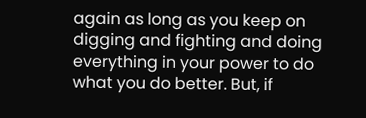again as long as you keep on digging and fighting and doing everything in your power to do what you do better. But, if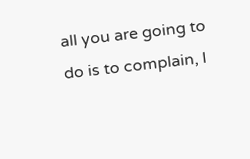all you are going to do is to complain, I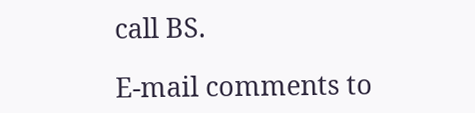call BS.

E-mail comments to